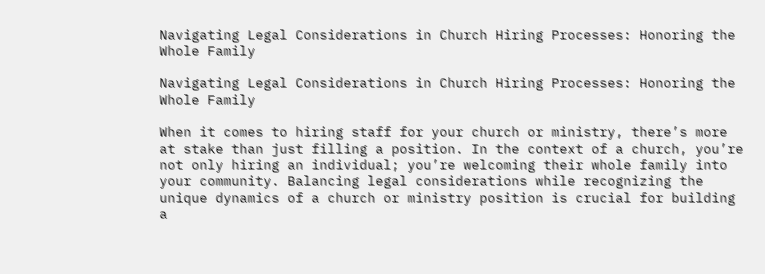Navigating Legal Considerations in Church Hiring Processes: Honoring the Whole Family

Navigating Legal Considerations in Church Hiring Processes: Honoring the Whole Family

When it comes to hiring staff for your church or ministry, there’s more at stake than just filling a position. In the context of a church, you’re not only hiring an individual; you’re welcoming their whole family into your community. Balancing legal considerations while recognizing the unique dynamics of a church or ministry position is crucial for building a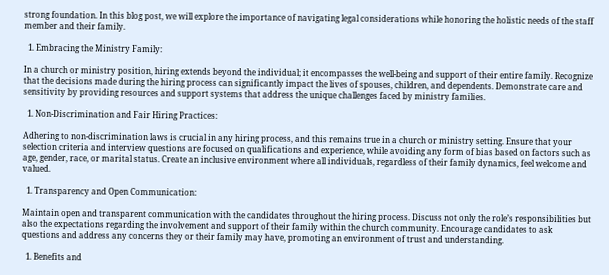strong foundation. In this blog post, we will explore the importance of navigating legal considerations while honoring the holistic needs of the staff member and their family.

  1. Embracing the Ministry Family:

In a church or ministry position, hiring extends beyond the individual; it encompasses the well-being and support of their entire family. Recognize that the decisions made during the hiring process can significantly impact the lives of spouses, children, and dependents. Demonstrate care and sensitivity by providing resources and support systems that address the unique challenges faced by ministry families.

  1. Non-Discrimination and Fair Hiring Practices:

Adhering to non-discrimination laws is crucial in any hiring process, and this remains true in a church or ministry setting. Ensure that your selection criteria and interview questions are focused on qualifications and experience, while avoiding any form of bias based on factors such as age, gender, race, or marital status. Create an inclusive environment where all individuals, regardless of their family dynamics, feel welcome and valued.

  1. Transparency and Open Communication:

Maintain open and transparent communication with the candidates throughout the hiring process. Discuss not only the role’s responsibilities but also the expectations regarding the involvement and support of their family within the church community. Encourage candidates to ask questions and address any concerns they or their family may have, promoting an environment of trust and understanding.

  1. Benefits and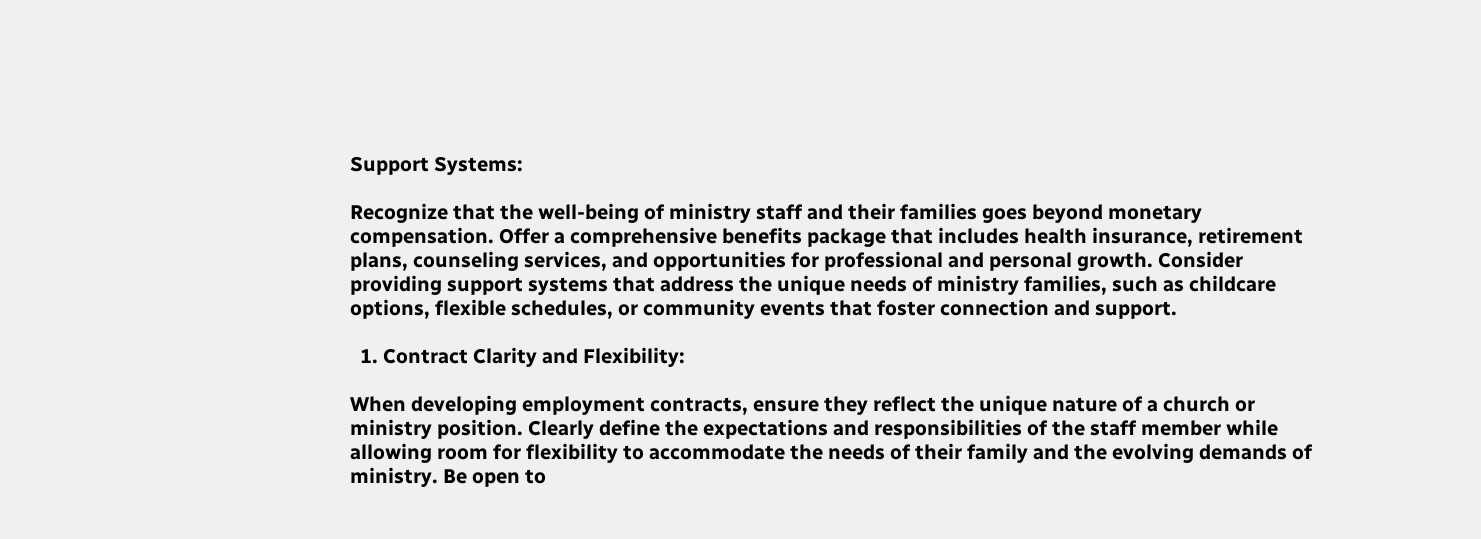Support Systems:

Recognize that the well-being of ministry staff and their families goes beyond monetary compensation. Offer a comprehensive benefits package that includes health insurance, retirement plans, counseling services, and opportunities for professional and personal growth. Consider providing support systems that address the unique needs of ministry families, such as childcare options, flexible schedules, or community events that foster connection and support.

  1. Contract Clarity and Flexibility:

When developing employment contracts, ensure they reflect the unique nature of a church or ministry position. Clearly define the expectations and responsibilities of the staff member while allowing room for flexibility to accommodate the needs of their family and the evolving demands of ministry. Be open to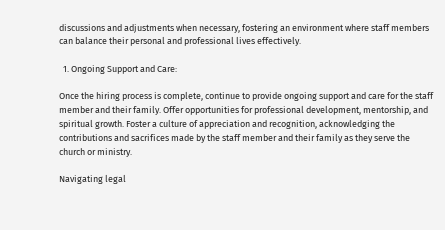discussions and adjustments when necessary, fostering an environment where staff members can balance their personal and professional lives effectively.

  1. Ongoing Support and Care:

Once the hiring process is complete, continue to provide ongoing support and care for the staff member and their family. Offer opportunities for professional development, mentorship, and spiritual growth. Foster a culture of appreciation and recognition, acknowledging the contributions and sacrifices made by the staff member and their family as they serve the church or ministry.

Navigating legal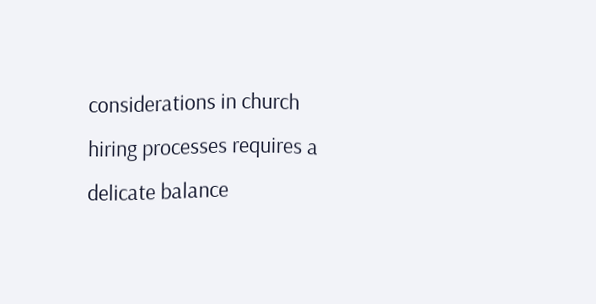considerations in church hiring processes requires a delicate balance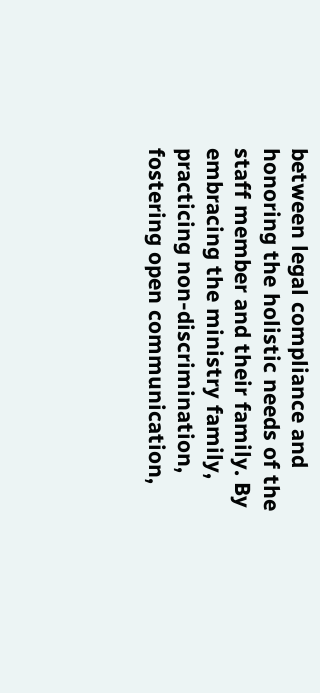between legal compliance and honoring the holistic needs of the staff member and their family. By embracing the ministry family, practicing non-discrimination, fostering open communication,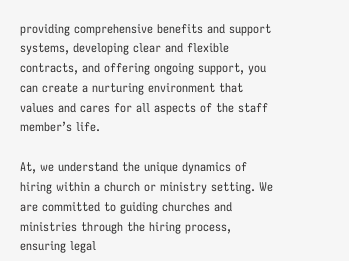providing comprehensive benefits and support systems, developing clear and flexible contracts, and offering ongoing support, you can create a nurturing environment that values and cares for all aspects of the staff member’s life.

At, we understand the unique dynamics of hiring within a church or ministry setting. We are committed to guiding churches and ministries through the hiring process, ensuring legal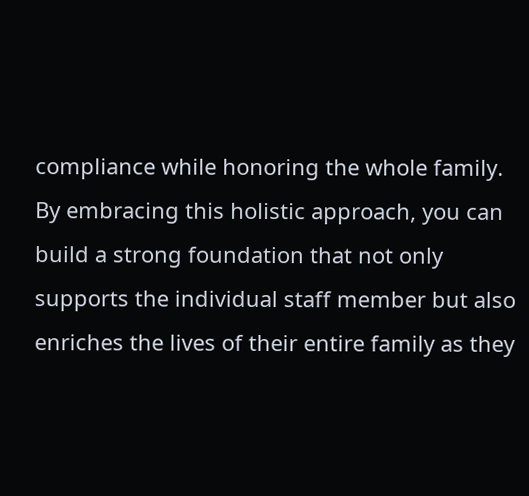compliance while honoring the whole family. By embracing this holistic approach, you can build a strong foundation that not only supports the individual staff member but also enriches the lives of their entire family as they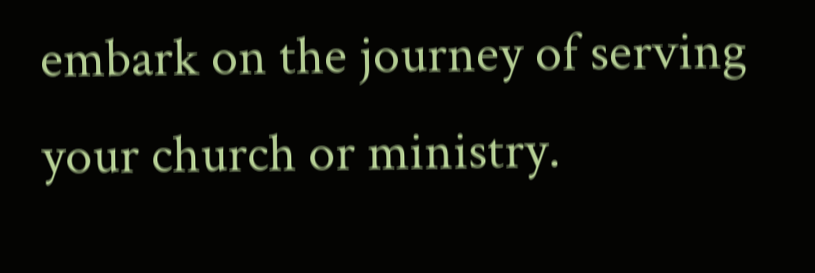embark on the journey of serving your church or ministry.